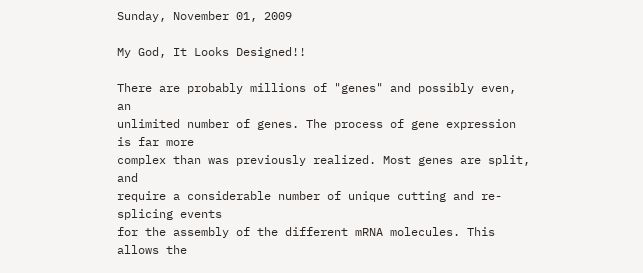Sunday, November 01, 2009

My God, It Looks Designed!!

There are probably millions of "genes" and possibly even, an
unlimited number of genes. The process of gene expression is far more
complex than was previously realized. Most genes are split, and
require a considerable number of unique cutting and re-splicing events
for the assembly of the different mRNA molecules. This allows the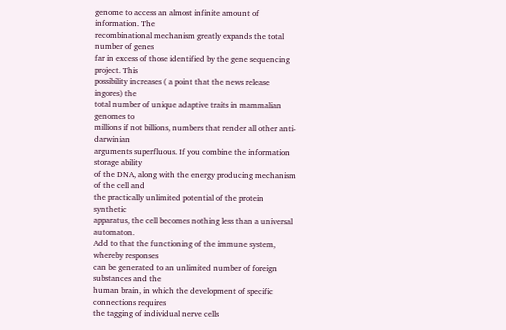genome to access an almost infinite amount of information. The
recombinational mechanism greatly expands the total number of genes
far in excess of those identified by the gene sequencing project. This
possibility increases ( a point that the news release ingores) the
total number of unique adaptive traits in mammalian genomes to
millions if not billions, numbers that render all other anti-darwinian
arguments superfluous. If you combine the information storage ability
of the DNA, along with the energy producing mechanism of the cell and
the practically unlimited potential of the protein synthetic
apparatus, the cell becomes nothing less than a universal automaton.
Add to that the functioning of the immune system, whereby responses
can be generated to an unlimited number of foreign substances and the
human brain, in which the development of specific connections requires
the tagging of individual nerve cells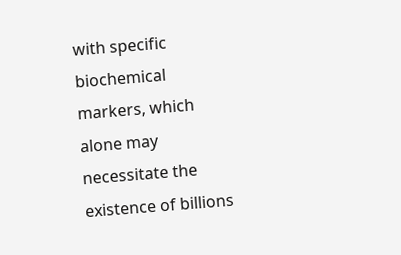with specific biochemical
markers, which alone may necessitate the existence of billions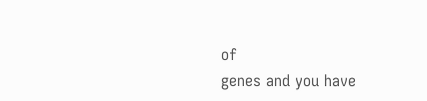of
genes and you have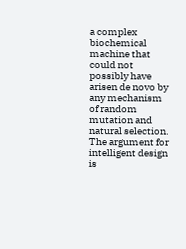a complex biochemical machine that could not
possibly have arisen de novo by any mechanism of random mutation and
natural selection. The argument for intelligent design is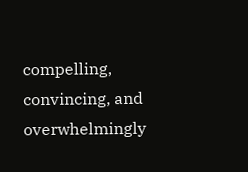compelling,
convincing, and overwhelmingly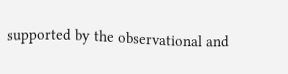supported by the observational and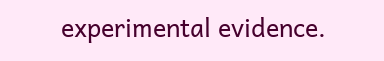experimental evidence.